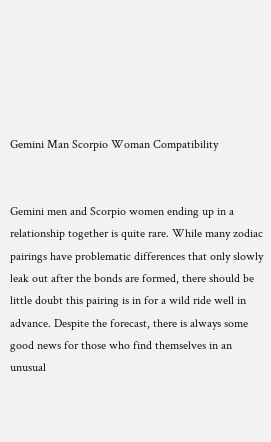Gemini Man Scorpio Woman Compatibility


Gemini men and Scorpio women ending up in a relationship together is quite rare. While many zodiac pairings have problematic differences that only slowly leak out after the bonds are formed, there should be little doubt this pairing is in for a wild ride well in advance. Despite the forecast, there is always some good news for those who find themselves in an unusual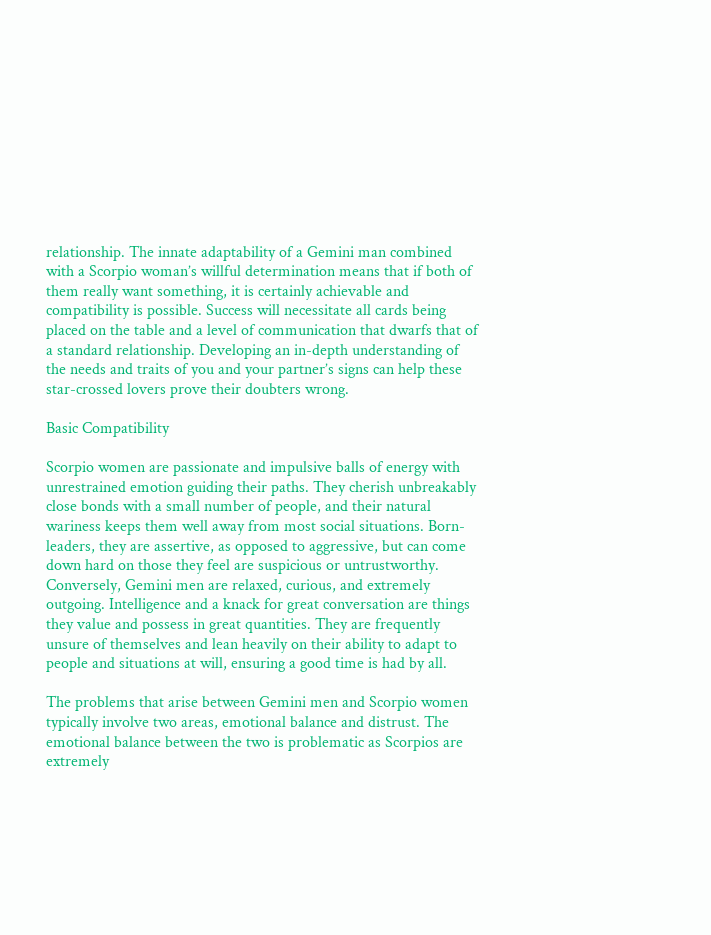relationship. The innate adaptability of a Gemini man combined with a Scorpio woman’s willful determination means that if both of them really want something, it is certainly achievable and compatibility is possible. Success will necessitate all cards being placed on the table and a level of communication that dwarfs that of a standard relationship. Developing an in-depth understanding of the needs and traits of you and your partner’s signs can help these star-crossed lovers prove their doubters wrong.

Basic Compatibility

Scorpio women are passionate and impulsive balls of energy with unrestrained emotion guiding their paths. They cherish unbreakably close bonds with a small number of people, and their natural wariness keeps them well away from most social situations. Born-leaders, they are assertive, as opposed to aggressive, but can come down hard on those they feel are suspicious or untrustworthy. Conversely, Gemini men are relaxed, curious, and extremely outgoing. Intelligence and a knack for great conversation are things they value and possess in great quantities. They are frequently unsure of themselves and lean heavily on their ability to adapt to people and situations at will, ensuring a good time is had by all.

The problems that arise between Gemini men and Scorpio women typically involve two areas, emotional balance and distrust. The emotional balance between the two is problematic as Scorpios are extremely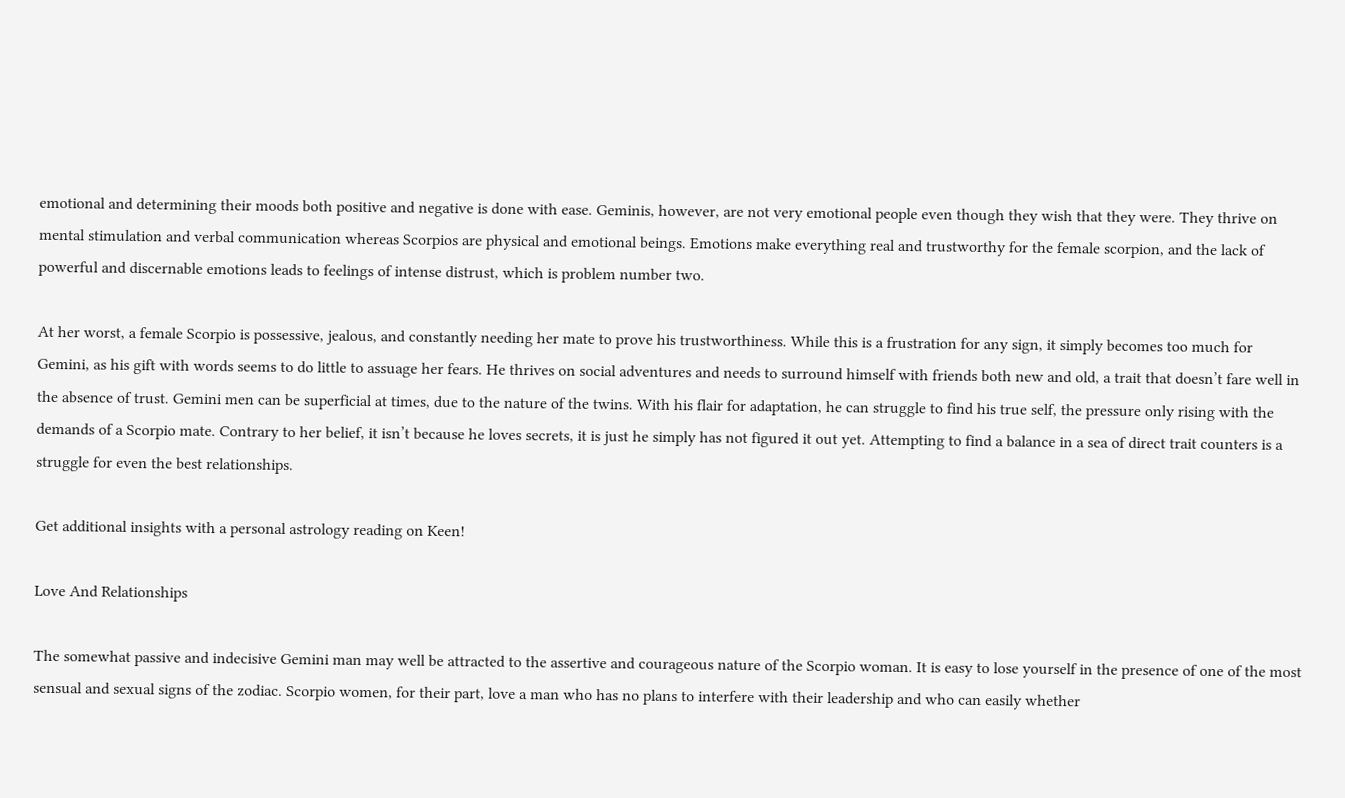emotional and determining their moods both positive and negative is done with ease. Geminis, however, are not very emotional people even though they wish that they were. They thrive on mental stimulation and verbal communication whereas Scorpios are physical and emotional beings. Emotions make everything real and trustworthy for the female scorpion, and the lack of powerful and discernable emotions leads to feelings of intense distrust, which is problem number two.

At her worst, a female Scorpio is possessive, jealous, and constantly needing her mate to prove his trustworthiness. While this is a frustration for any sign, it simply becomes too much for Gemini, as his gift with words seems to do little to assuage her fears. He thrives on social adventures and needs to surround himself with friends both new and old, a trait that doesn’t fare well in the absence of trust. Gemini men can be superficial at times, due to the nature of the twins. With his flair for adaptation, he can struggle to find his true self, the pressure only rising with the demands of a Scorpio mate. Contrary to her belief, it isn’t because he loves secrets, it is just he simply has not figured it out yet. Attempting to find a balance in a sea of direct trait counters is a struggle for even the best relationships.

Get additional insights with a personal astrology reading on Keen!

Love And Relationships

The somewhat passive and indecisive Gemini man may well be attracted to the assertive and courageous nature of the Scorpio woman. It is easy to lose yourself in the presence of one of the most sensual and sexual signs of the zodiac. Scorpio women, for their part, love a man who has no plans to interfere with their leadership and who can easily whether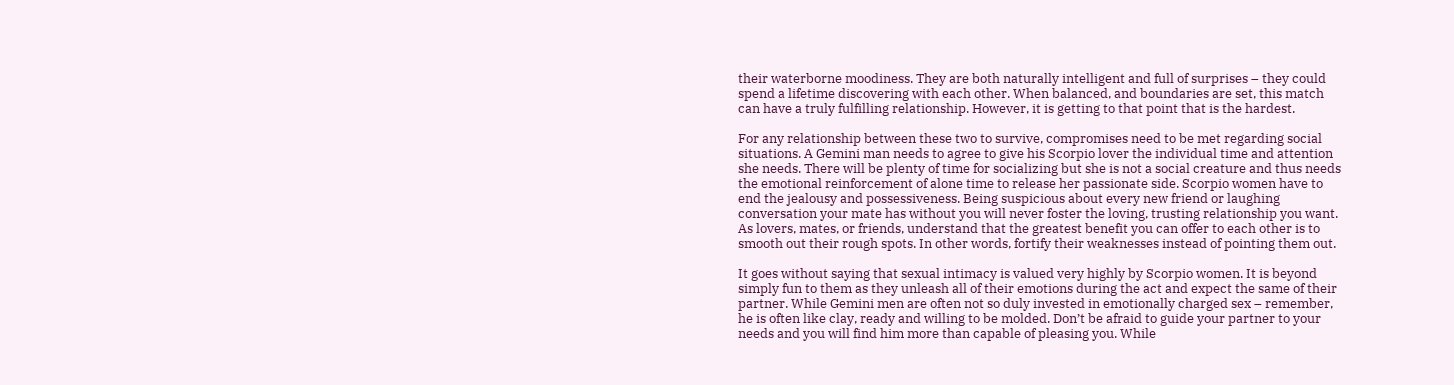their waterborne moodiness. They are both naturally intelligent and full of surprises – they could spend a lifetime discovering with each other. When balanced, and boundaries are set, this match can have a truly fulfilling relationship. However, it is getting to that point that is the hardest.

For any relationship between these two to survive, compromises need to be met regarding social situations. A Gemini man needs to agree to give his Scorpio lover the individual time and attention she needs. There will be plenty of time for socializing but she is not a social creature and thus needs the emotional reinforcement of alone time to release her passionate side. Scorpio women have to end the jealousy and possessiveness. Being suspicious about every new friend or laughing conversation your mate has without you will never foster the loving, trusting relationship you want. As lovers, mates, or friends, understand that the greatest benefit you can offer to each other is to smooth out their rough spots. In other words, fortify their weaknesses instead of pointing them out.

It goes without saying that sexual intimacy is valued very highly by Scorpio women. It is beyond simply fun to them as they unleash all of their emotions during the act and expect the same of their partner. While Gemini men are often not so duly invested in emotionally charged sex – remember, he is often like clay, ready and willing to be molded. Don’t be afraid to guide your partner to your needs and you will find him more than capable of pleasing you. While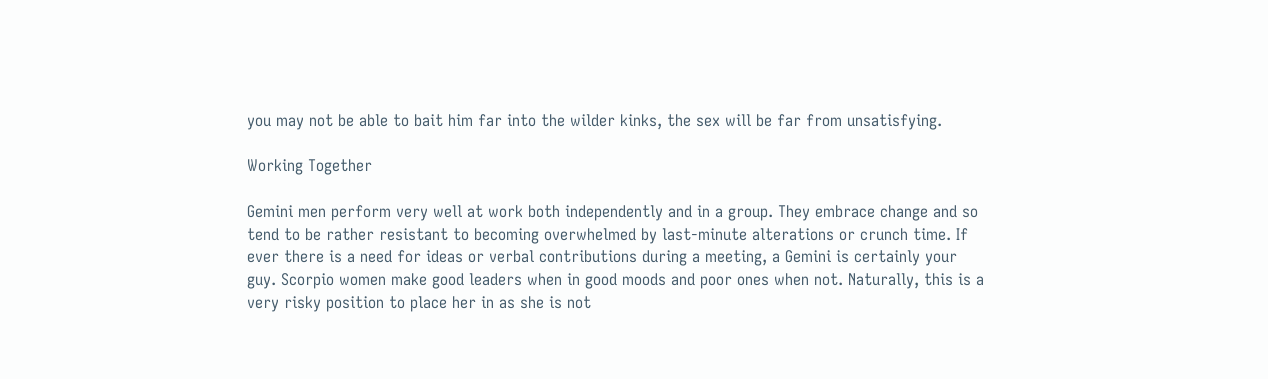you may not be able to bait him far into the wilder kinks, the sex will be far from unsatisfying.

Working Together

Gemini men perform very well at work both independently and in a group. They embrace change and so tend to be rather resistant to becoming overwhelmed by last-minute alterations or crunch time. If ever there is a need for ideas or verbal contributions during a meeting, a Gemini is certainly your guy. Scorpio women make good leaders when in good moods and poor ones when not. Naturally, this is a very risky position to place her in as she is not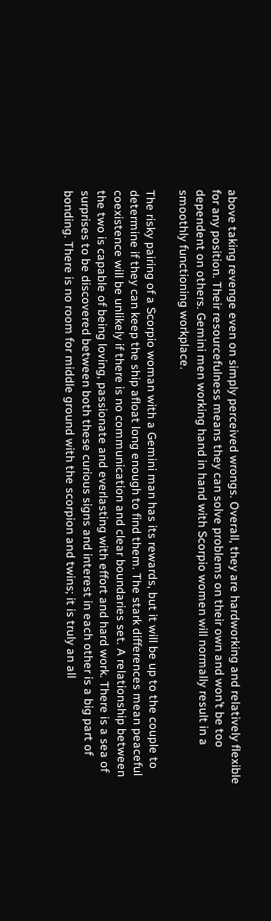above taking revenge even on simply perceived wrongs. Overall, they are hardworking and relatively flexible for any position. Their resourcefulness means they can solve problems on their own and won’t be too dependent on others. Gemini men working hand in hand with Scorpio women will normally result in a smoothly functioning workplace.

The risky pairing of a Scorpio woman with a Gemini man has its rewards, but it will be up to the couple to determine if they can keep the ship afloat long enough to find them. The stark differences mean peaceful coexistence will be unlikely if there is no communication and clear boundaries set. A relationship between the two is capable of being loving, passionate and everlasting with effort and hard work. There is a sea of surprises to be discovered between both these curious signs and interest in each other is a big part of bonding. There is no room for middle ground with the scorpion and twins; it is truly an all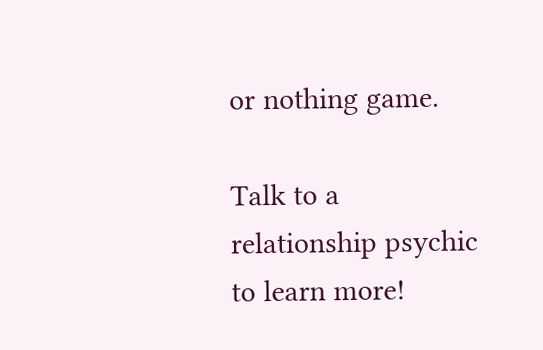or nothing game.

Talk to a relationship psychic to learn more!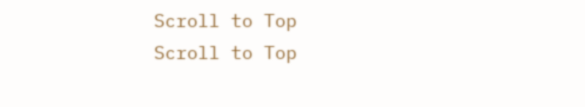Scroll to Top
Scroll to Top